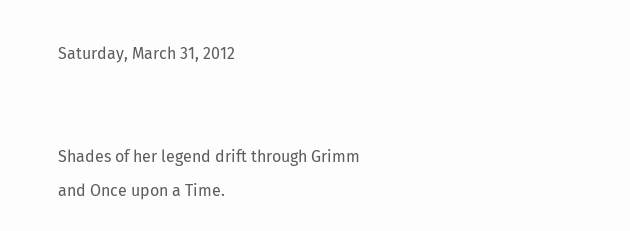Saturday, March 31, 2012


Shades of her legend drift through Grimm and Once upon a Time.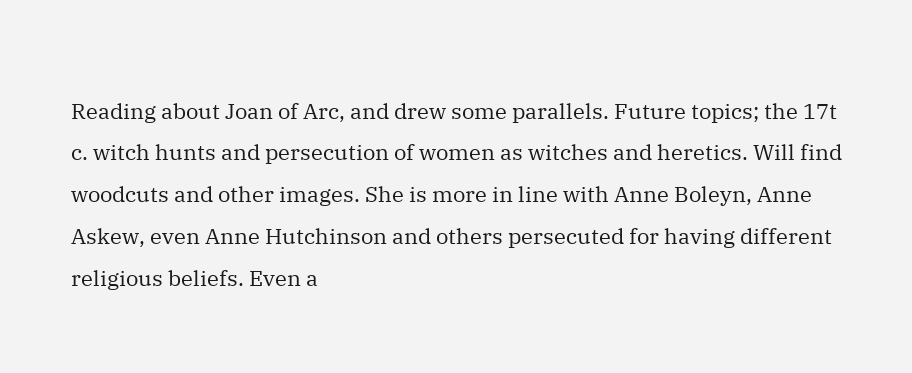Reading about Joan of Arc, and drew some parallels. Future topics; the 17t c. witch hunts and persecution of women as witches and heretics. Will find woodcuts and other images. She is more in line with Anne Boleyn, Anne Askew, even Anne Hutchinson and others persecuted for having different religious beliefs. Even a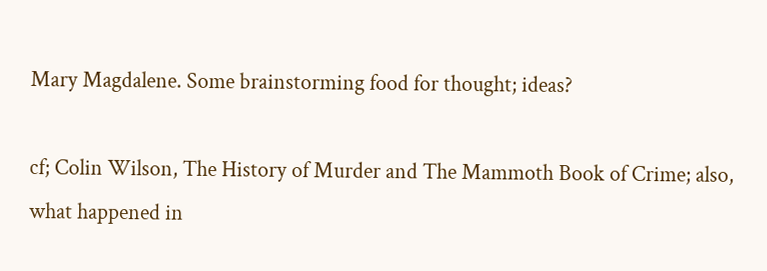Mary Magdalene. Some brainstorming food for thought; ideas?

cf; Colin Wilson, The History of Murder and The Mammoth Book of Crime; also, what happened in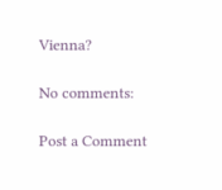Vienna?

No comments:

Post a Comment